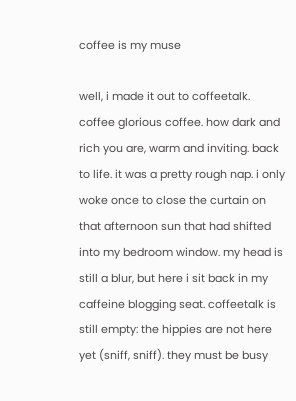coffee is my muse

well, i made it out to coffeetalk. coffee glorious coffee. how dark and rich you are, warm and inviting. back to life. it was a pretty rough nap. i only woke once to close the curtain on that afternoon sun that had shifted into my bedroom window. my head is still a blur, but here i sit back in my caffeine blogging seat. coffeetalk is still empty: the hippies are not here yet (sniff, sniff). they must be busy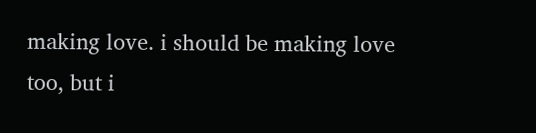making love. i should be making love too, but i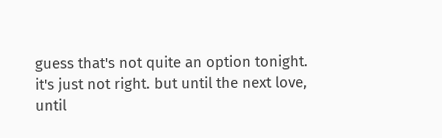guess that's not quite an option tonight. it's just not right. but until the next love, until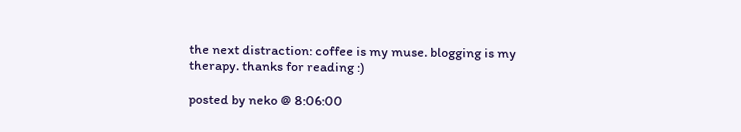the next distraction: coffee is my muse. blogging is my therapy. thanks for reading :)

posted by neko @ 8:06:00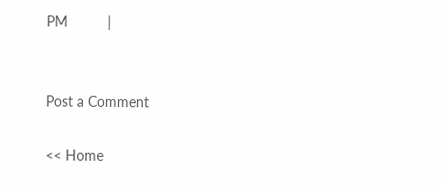PM          |


Post a Comment

<< Home